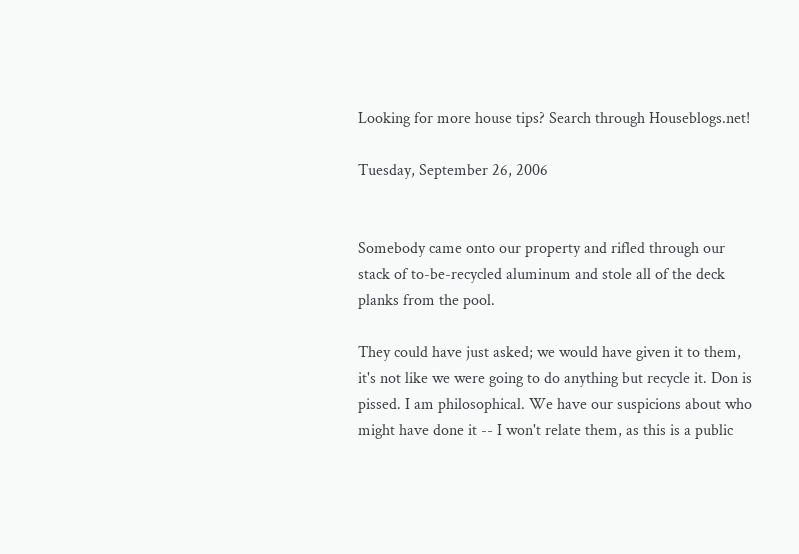Looking for more house tips? Search through Houseblogs.net!

Tuesday, September 26, 2006


Somebody came onto our property and rifled through our stack of to-be-recycled aluminum and stole all of the deck planks from the pool.

They could have just asked; we would have given it to them, it's not like we were going to do anything but recycle it. Don is pissed. I am philosophical. We have our suspicions about who might have done it -- I won't relate them, as this is a public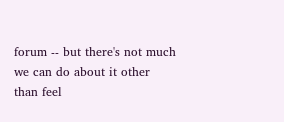forum -- but there's not much we can do about it other than feel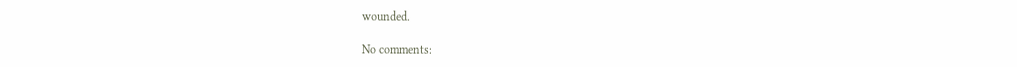wounded.

No comments: